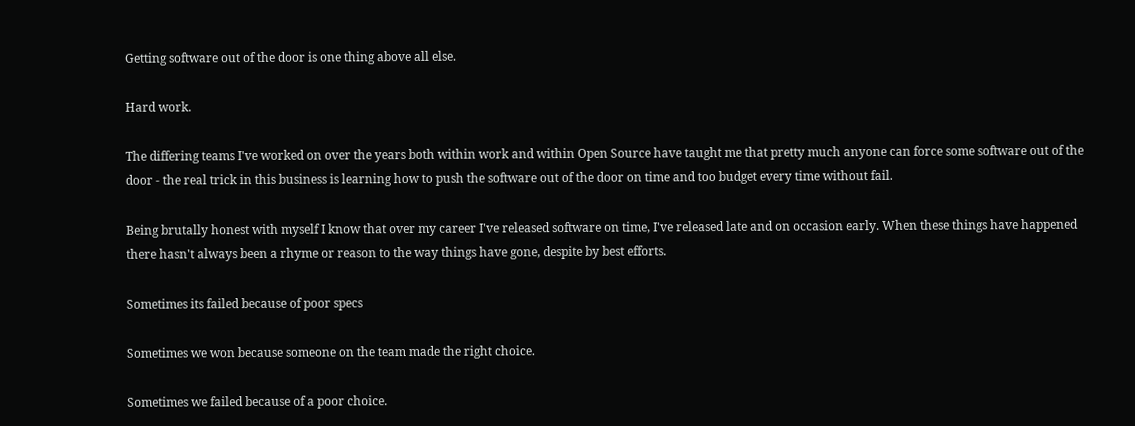Getting software out of the door is one thing above all else.

Hard work.

The differing teams I've worked on over the years both within work and within Open Source have taught me that pretty much anyone can force some software out of the door - the real trick in this business is learning how to push the software out of the door on time and too budget every time without fail.

Being brutally honest with myself I know that over my career I've released software on time, I've released late and on occasion early. When these things have happened there hasn't always been a rhyme or reason to the way things have gone, despite by best efforts.

Sometimes its failed because of poor specs

Sometimes we won because someone on the team made the right choice.

Sometimes we failed because of a poor choice.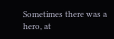Sometimes there was a hero, at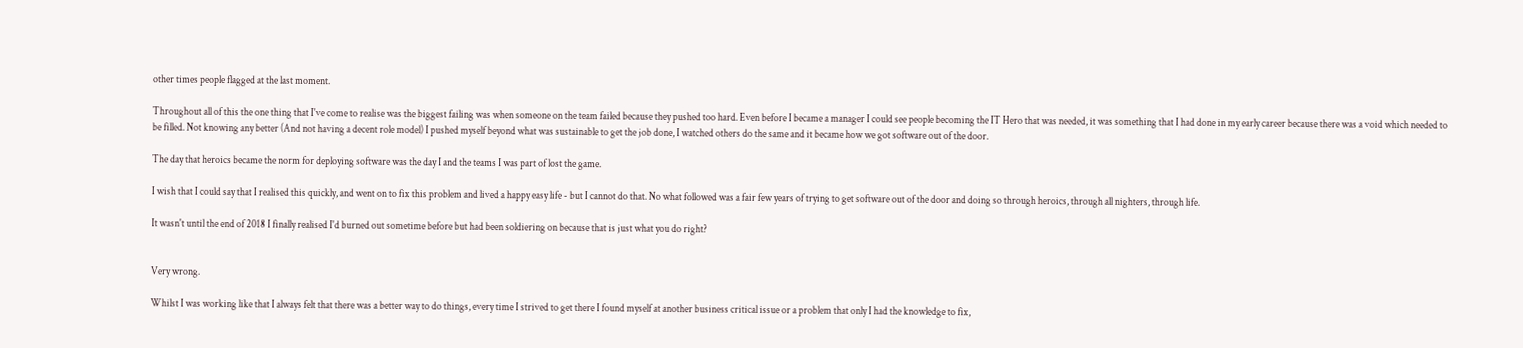other times people flagged at the last moment.

Throughout all of this the one thing that I've come to realise was the biggest failing was when someone on the team failed because they pushed too hard. Even before I became a manager I could see people becoming the IT Hero that was needed, it was something that I had done in my early career because there was a void which needed to be filled. Not knowing any better (And not having a decent role model) I pushed myself beyond what was sustainable to get the job done, I watched others do the same and it became how we got software out of the door.

The day that heroics became the norm for deploying software was the day I and the teams I was part of lost the game.

I wish that I could say that I realised this quickly, and went on to fix this problem and lived a happy easy life - but I cannot do that. No what followed was a fair few years of trying to get software out of the door and doing so through heroics, through all nighters, through life.

It wasn't until the end of 2018 I finally realised I'd burned out sometime before but had been soldiering on because that is just what you do right?


Very wrong.

Whilst I was working like that I always felt that there was a better way to do things, every time I strived to get there I found myself at another business critical issue or a problem that only I had the knowledge to fix,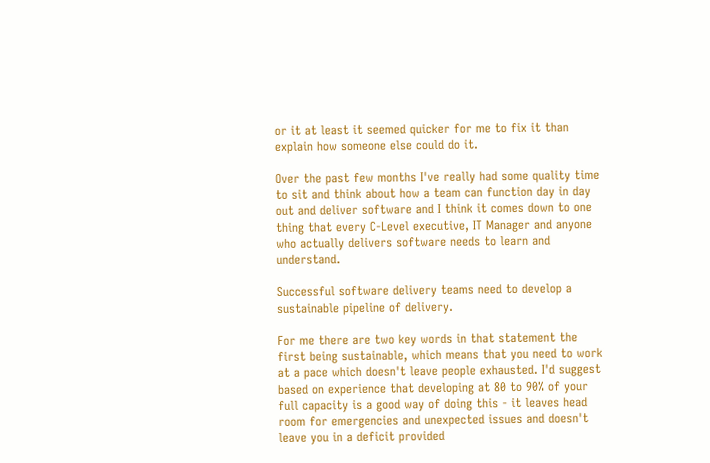or it at least it seemed quicker for me to fix it than explain how someone else could do it.

Over the past few months I've really had some quality time to sit and think about how a team can function day in day out and deliver software and I think it comes down to one thing that every C-Level executive, IT Manager and anyone who actually delivers software needs to learn and understand.

Successful software delivery teams need to develop a sustainable pipeline of delivery.

For me there are two key words in that statement the first being sustainable, which means that you need to work at a pace which doesn't leave people exhausted. I'd suggest based on experience that developing at 80 to 90% of your full capacity is a good way of doing this - it leaves head room for emergencies and unexpected issues and doesn't leave you in a deficit provided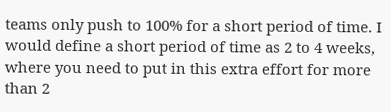teams only push to 100% for a short period of time. I would define a short period of time as 2 to 4 weeks, where you need to put in this extra effort for more than 2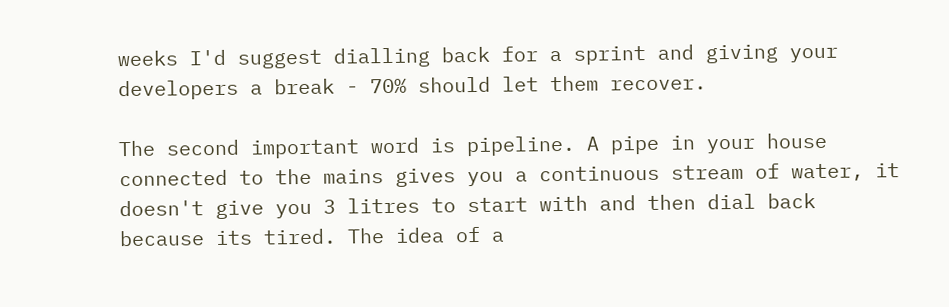weeks I'd suggest dialling back for a sprint and giving your developers a break - 70% should let them recover.

The second important word is pipeline. A pipe in your house connected to the mains gives you a continuous stream of water, it doesn't give you 3 litres to start with and then dial back because its tired. The idea of a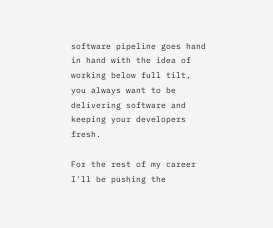software pipeline goes hand in hand with the idea of working below full tilt, you always want to be delivering software and keeping your developers fresh.

For the rest of my career I'll be pushing the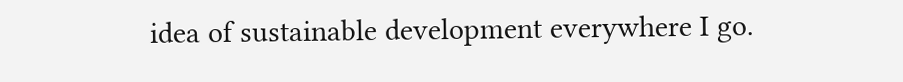idea of sustainable development everywhere I go.